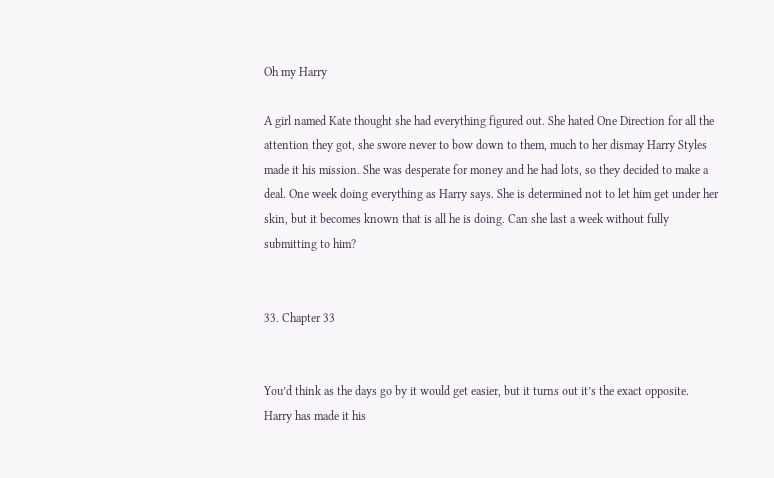Oh my Harry

A girl named Kate thought she had everything figured out. She hated One Direction for all the attention they got, she swore never to bow down to them, much to her dismay Harry Styles made it his mission. She was desperate for money and he had lots, so they decided to make a deal. One week doing everything as Harry says. She is determined not to let him get under her skin, but it becomes known that is all he is doing. Can she last a week without fully submitting to him?


33. Chapter 33


You’d think as the days go by it would get easier, but it turns out it’s the exact opposite. Harry has made it his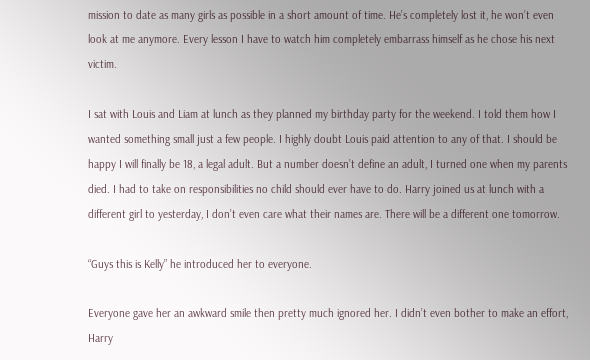mission to date as many girls as possible in a short amount of time. He’s completely lost it, he won’t even look at me anymore. Every lesson I have to watch him completely embarrass himself as he chose his next victim.

I sat with Louis and Liam at lunch as they planned my birthday party for the weekend. I told them how I wanted something small just a few people. I highly doubt Louis paid attention to any of that. I should be happy I will finally be 18, a legal adult. But a number doesn’t define an adult, I turned one when my parents died. I had to take on responsibilities no child should ever have to do. Harry joined us at lunch with a different girl to yesterday, I don’t even care what their names are. There will be a different one tomorrow.

“Guys this is Kelly” he introduced her to everyone.

Everyone gave her an awkward smile then pretty much ignored her. I didn’t even bother to make an effort, Harry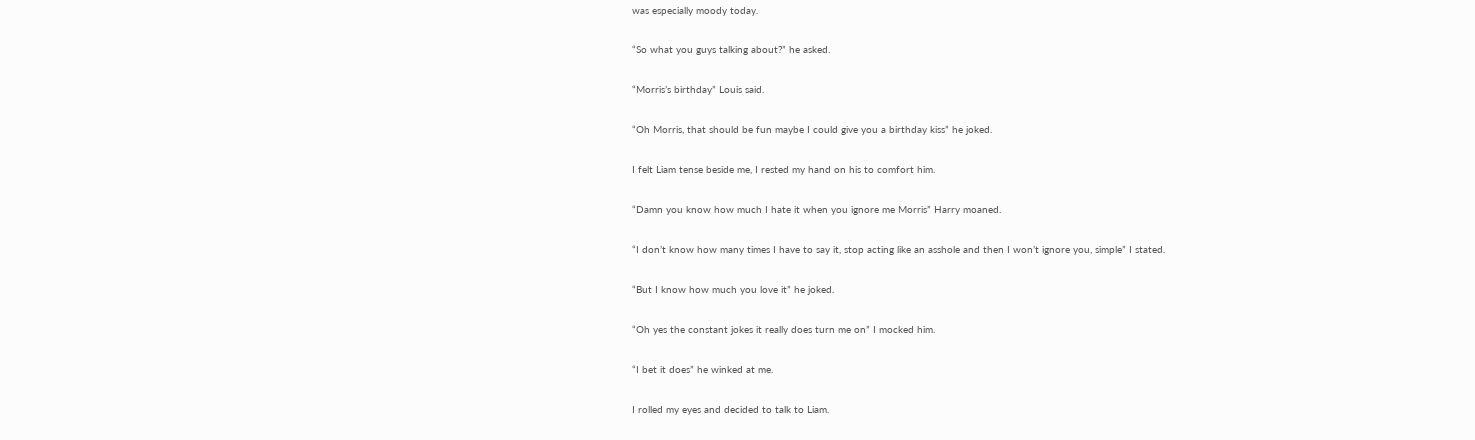was especially moody today.

“So what you guys talking about?” he asked.

“Morris’s birthday” Louis said.

“Oh Morris, that should be fun maybe I could give you a birthday kiss” he joked.

I felt Liam tense beside me, I rested my hand on his to comfort him.

“Damn you know how much I hate it when you ignore me Morris” Harry moaned.

“I don’t know how many times I have to say it, stop acting like an asshole and then I won’t ignore you, simple” I stated.

“But I know how much you love it” he joked.

“Oh yes the constant jokes it really does turn me on” I mocked him.

“I bet it does” he winked at me.

I rolled my eyes and decided to talk to Liam.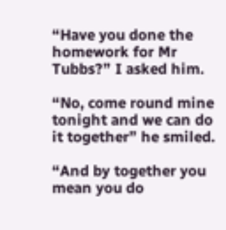“Have you done the homework for Mr Tubbs?” I asked him.

“No, come round mine tonight and we can do it together” he smiled.

“And by together you mean you do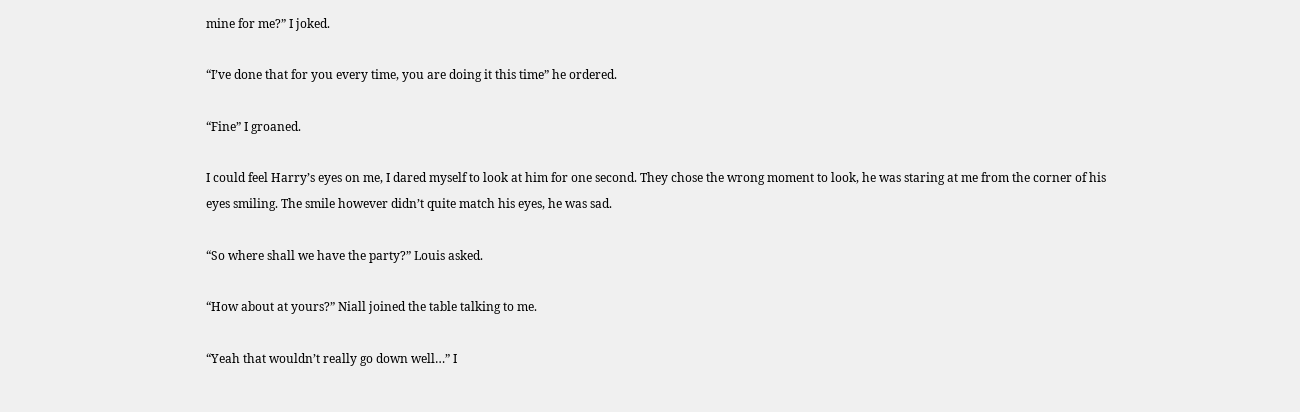mine for me?” I joked.

“I’ve done that for you every time, you are doing it this time” he ordered.

“Fine” I groaned.

I could feel Harry’s eyes on me, I dared myself to look at him for one second. They chose the wrong moment to look, he was staring at me from the corner of his eyes smiling. The smile however didn’t quite match his eyes, he was sad.

“So where shall we have the party?” Louis asked.

“How about at yours?” Niall joined the table talking to me.

“Yeah that wouldn’t really go down well…” I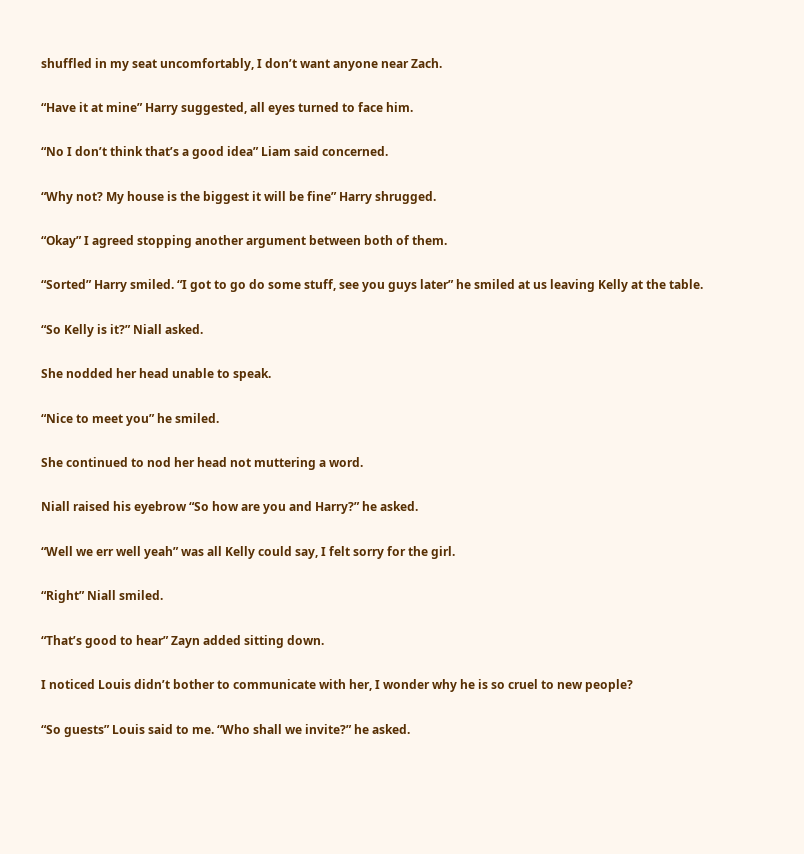shuffled in my seat uncomfortably, I don’t want anyone near Zach.

“Have it at mine” Harry suggested, all eyes turned to face him.

“No I don’t think that’s a good idea” Liam said concerned.

“Why not? My house is the biggest it will be fine” Harry shrugged.

“Okay” I agreed stopping another argument between both of them.

“Sorted” Harry smiled. “I got to go do some stuff, see you guys later” he smiled at us leaving Kelly at the table.

“So Kelly is it?” Niall asked.

She nodded her head unable to speak.

“Nice to meet you” he smiled.

She continued to nod her head not muttering a word.

Niall raised his eyebrow “So how are you and Harry?” he asked.

“Well we err well yeah” was all Kelly could say, I felt sorry for the girl.

“Right” Niall smiled.

“That’s good to hear” Zayn added sitting down.

I noticed Louis didn’t bother to communicate with her, I wonder why he is so cruel to new people?

“So guests” Louis said to me. “Who shall we invite?” he asked.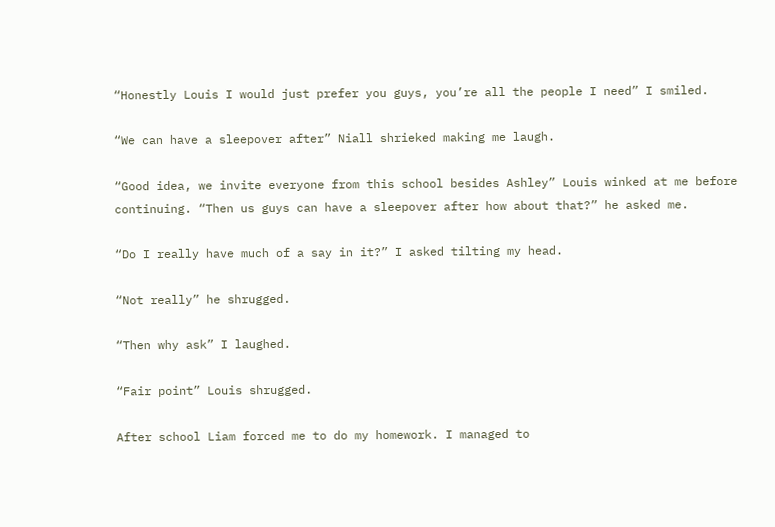“Honestly Louis I would just prefer you guys, you’re all the people I need” I smiled.

“We can have a sleepover after” Niall shrieked making me laugh.

“Good idea, we invite everyone from this school besides Ashley” Louis winked at me before continuing. “Then us guys can have a sleepover after how about that?” he asked me.

“Do I really have much of a say in it?” I asked tilting my head.

“Not really” he shrugged.

“Then why ask” I laughed.

“Fair point” Louis shrugged.

After school Liam forced me to do my homework. I managed to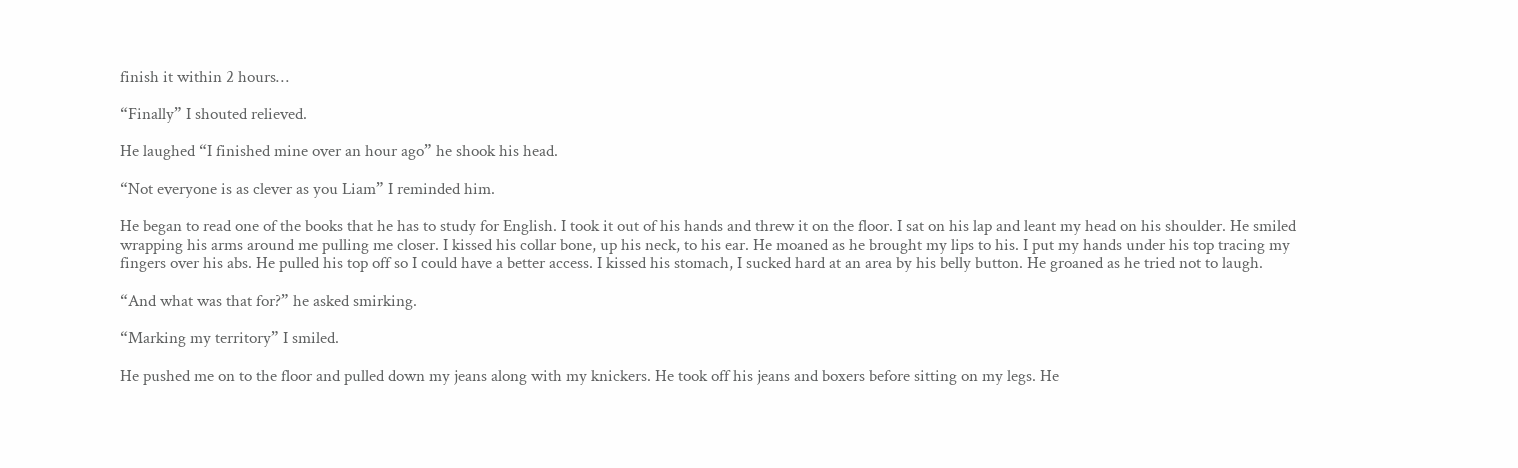finish it within 2 hours…

“Finally” I shouted relieved.

He laughed “I finished mine over an hour ago” he shook his head.

“Not everyone is as clever as you Liam” I reminded him.

He began to read one of the books that he has to study for English. I took it out of his hands and threw it on the floor. I sat on his lap and leant my head on his shoulder. He smiled wrapping his arms around me pulling me closer. I kissed his collar bone, up his neck, to his ear. He moaned as he brought my lips to his. I put my hands under his top tracing my fingers over his abs. He pulled his top off so I could have a better access. I kissed his stomach, I sucked hard at an area by his belly button. He groaned as he tried not to laugh.

“And what was that for?” he asked smirking.

“Marking my territory” I smiled.

He pushed me on to the floor and pulled down my jeans along with my knickers. He took off his jeans and boxers before sitting on my legs. He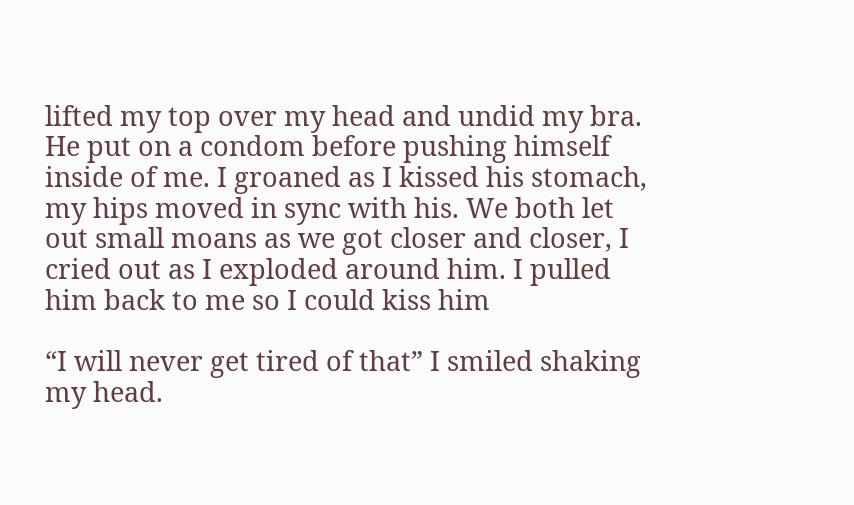lifted my top over my head and undid my bra. He put on a condom before pushing himself inside of me. I groaned as I kissed his stomach, my hips moved in sync with his. We both let out small moans as we got closer and closer, I cried out as I exploded around him. I pulled him back to me so I could kiss him

“I will never get tired of that” I smiled shaking my head.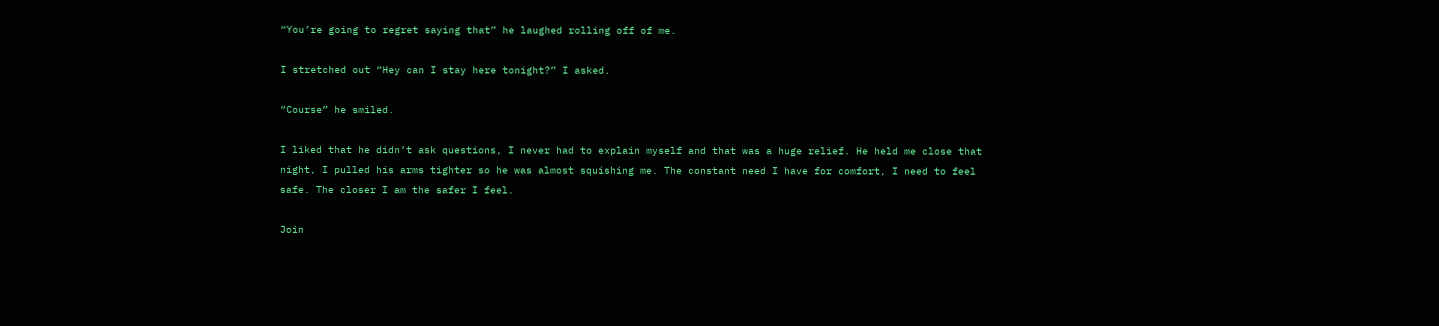“You’re going to regret saying that” he laughed rolling off of me.

I stretched out “Hey can I stay here tonight?” I asked.

“Course” he smiled.

I liked that he didn’t ask questions, I never had to explain myself and that was a huge relief. He held me close that night, I pulled his arms tighter so he was almost squishing me. The constant need I have for comfort, I need to feel safe. The closer I am the safer I feel.

Join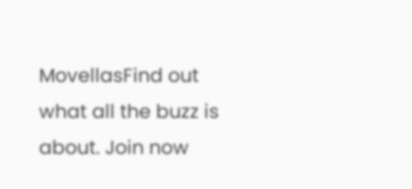MovellasFind out what all the buzz is about. Join now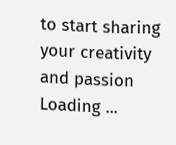to start sharing your creativity and passion
Loading ...